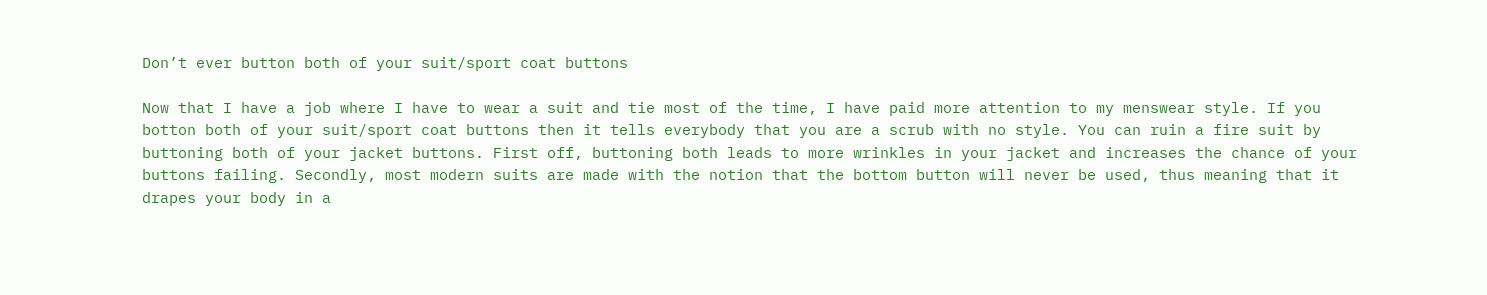Don’t ever button both of your suit/sport coat buttons

Now that I have a job where I have to wear a suit and tie most of the time, I have paid more attention to my menswear style. If you botton both of your suit/sport coat buttons then it tells everybody that you are a scrub with no style. You can ruin a fire suit by buttoning both of your jacket buttons. First off, buttoning both leads to more wrinkles in your jacket and increases the chance of your buttons failing. Secondly, most modern suits are made with the notion that the bottom button will never be used, thus meaning that it drapes your body in a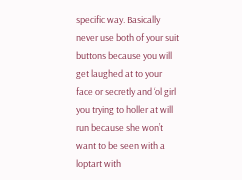specific way. Basically never use both of your suit buttons because you will get laughed at to your face or secretly and ‘ol girl you trying to holler at will run because she won’t want to be seen with a loptart with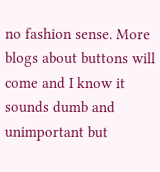no fashion sense. More blogs about buttons will come and I know it sounds dumb and unimportant but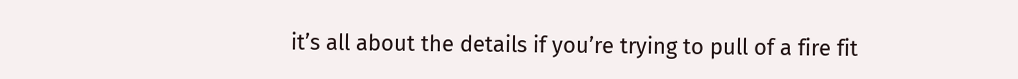it’s all about the details if you’re trying to pull of a fire fit